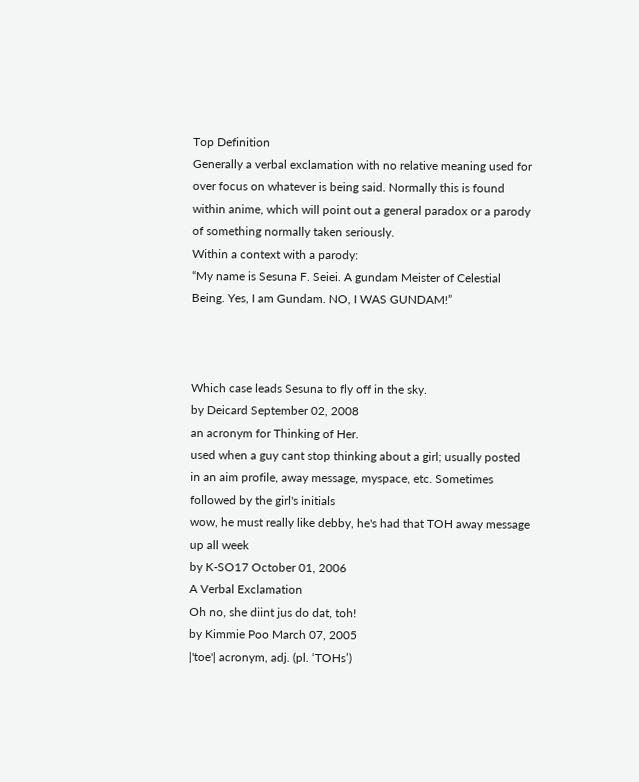Top Definition
Generally a verbal exclamation with no relative meaning used for over focus on whatever is being said. Normally this is found within anime, which will point out a general paradox or a parody of something normally taken seriously.
Within a context with a parody:
“My name is Sesuna F. Seiei. A gundam Meister of Celestial Being. Yes, I am Gundam. NO, I WAS GUNDAM!”



Which case leads Sesuna to fly off in the sky.
by Deicard September 02, 2008
an acronym for Thinking of Her.
used when a guy cant stop thinking about a girl; usually posted in an aim profile, away message, myspace, etc. Sometimes followed by the girl's initials
wow, he must really like debby, he's had that TOH away message up all week
by K-SO17 October 01, 2006
A Verbal Exclamation
Oh no, she diint jus do dat, toh!
by Kimmie Poo March 07, 2005
|'toe'| acronym, adj. (pl. ‘TOHs’)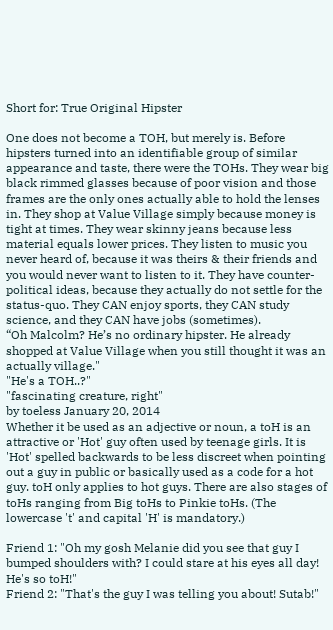Short for: True Original Hipster

One does not become a TOH, but merely is. Before hipsters turned into an identifiable group of similar appearance and taste, there were the TOHs. They wear big black rimmed glasses because of poor vision and those frames are the only ones actually able to hold the lenses in. They shop at Value Village simply because money is tight at times. They wear skinny jeans because less material equals lower prices. They listen to music you never heard of, because it was theirs & their friends and you would never want to listen to it. They have counter-political ideas, because they actually do not settle for the status-quo. They CAN enjoy sports, they CAN study science, and they CAN have jobs (sometimes).
“Oh Malcolm? He’s no ordinary hipster. He already shopped at Value Village when you still thought it was an actually village."
"He's a TOH..?"
"fascinating creature, right"
by toeless January 20, 2014
Whether it be used as an adjective or noun, a toH is an attractive or 'Hot' guy often used by teenage girls. It is 'Hot' spelled backwards to be less discreet when pointing out a guy in public or basically used as a code for a hot guy. toH only applies to hot guys. There are also stages of toHs ranging from Big toHs to Pinkie toHs. (The lowercase 't' and capital 'H' is mandatory.)

Friend 1: "Oh my gosh Melanie did you see that guy I bumped shoulders with? I could stare at his eyes all day! He's so toH!"
Friend 2: "That's the guy I was telling you about! Sutab!"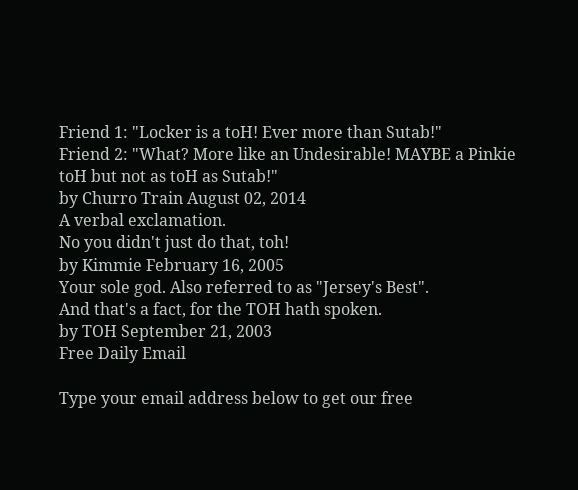Friend 1: "Locker is a toH! Ever more than Sutab!"
Friend 2: "What? More like an Undesirable! MAYBE a Pinkie toH but not as toH as Sutab!"
by Churro Train August 02, 2014
A verbal exclamation.
No you didn't just do that, toh!
by Kimmie February 16, 2005
Your sole god. Also referred to as "Jersey's Best".
And that's a fact, for the TOH hath spoken.
by TOH September 21, 2003
Free Daily Email

Type your email address below to get our free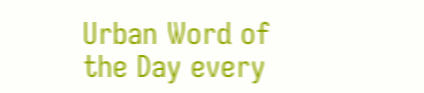Urban Word of the Day every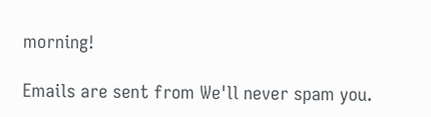morning!

Emails are sent from We'll never spam you.